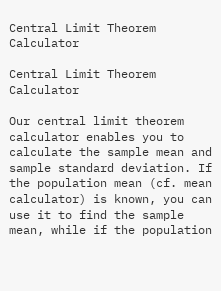Central Limit Theorem Calculator

Central Limit Theorem Calculator

Our central limit theorem calculator enables you to calculate the sample mean and sample standard deviation. If the population mean (cf. mean calculator) is known, you can use it to find the sample mean, while if the population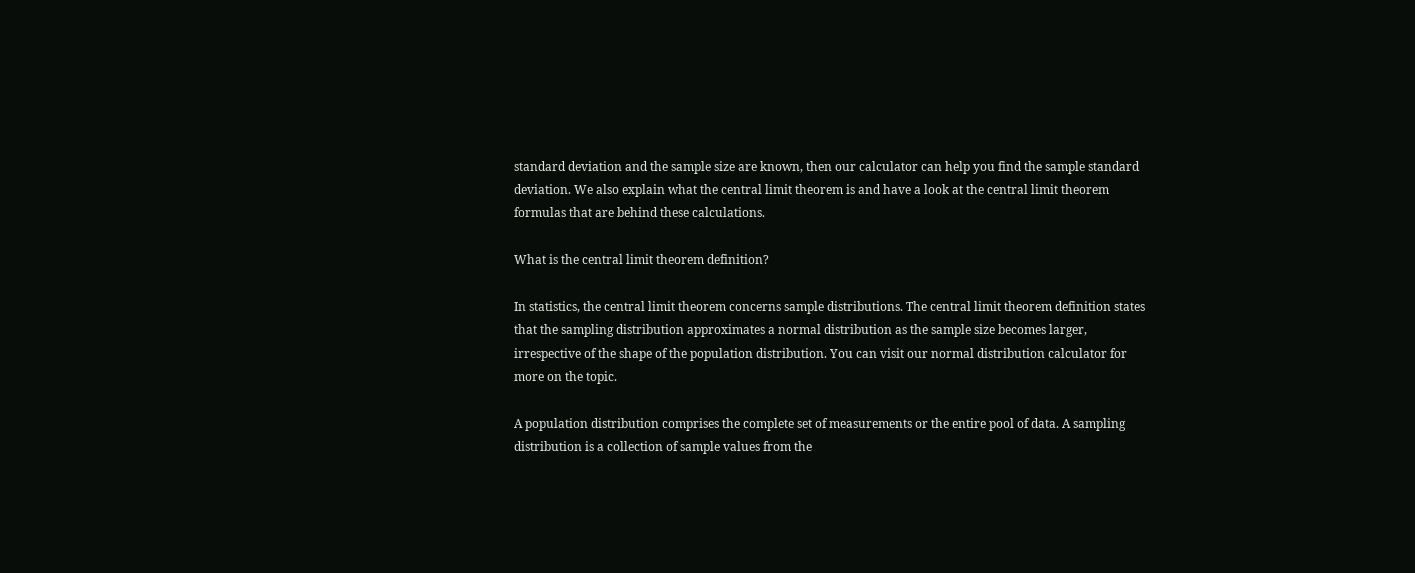standard deviation and the sample size are known, then our calculator can help you find the sample standard deviation. We also explain what the central limit theorem is and have a look at the central limit theorem formulas that are behind these calculations.

What is the central limit theorem definition?

In statistics, the central limit theorem concerns sample distributions. The central limit theorem definition states that the sampling distribution approximates a normal distribution as the sample size becomes larger, irrespective of the shape of the population distribution. You can visit our normal distribution calculator for more on the topic.

A population distribution comprises the complete set of measurements or the entire pool of data. A sampling distribution is a collection of sample values from the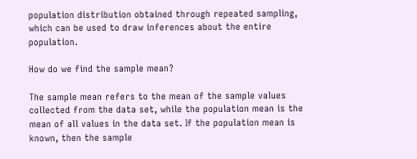population distribution obtained through repeated sampling, which can be used to draw inferences about the entire population.

How do we find the sample mean?

The sample mean refers to the mean of the sample values collected from the data set, while the population mean is the mean of all values in the data set. If the population mean is known, then the sample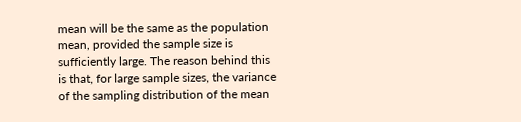mean will be the same as the population mean, provided the sample size is sufficiently large. The reason behind this is that, for large sample sizes, the variance of the sampling distribution of the mean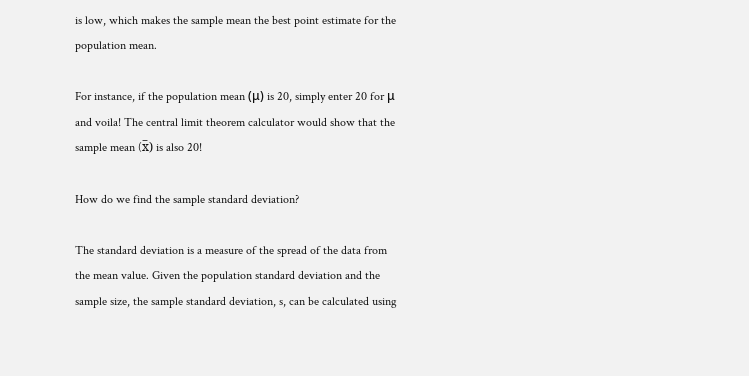is low, which makes the sample mean the best point estimate for the population mean.

For instance, if the population mean (μ) is 20, simply enter 20 for μ and voila! The central limit theorem calculator would show that the sample mean (x̅) is also 20!

How do we find the sample standard deviation?

The standard deviation is a measure of the spread of the data from the mean value. Given the population standard deviation and the sample size, the sample standard deviation, s, can be calculated using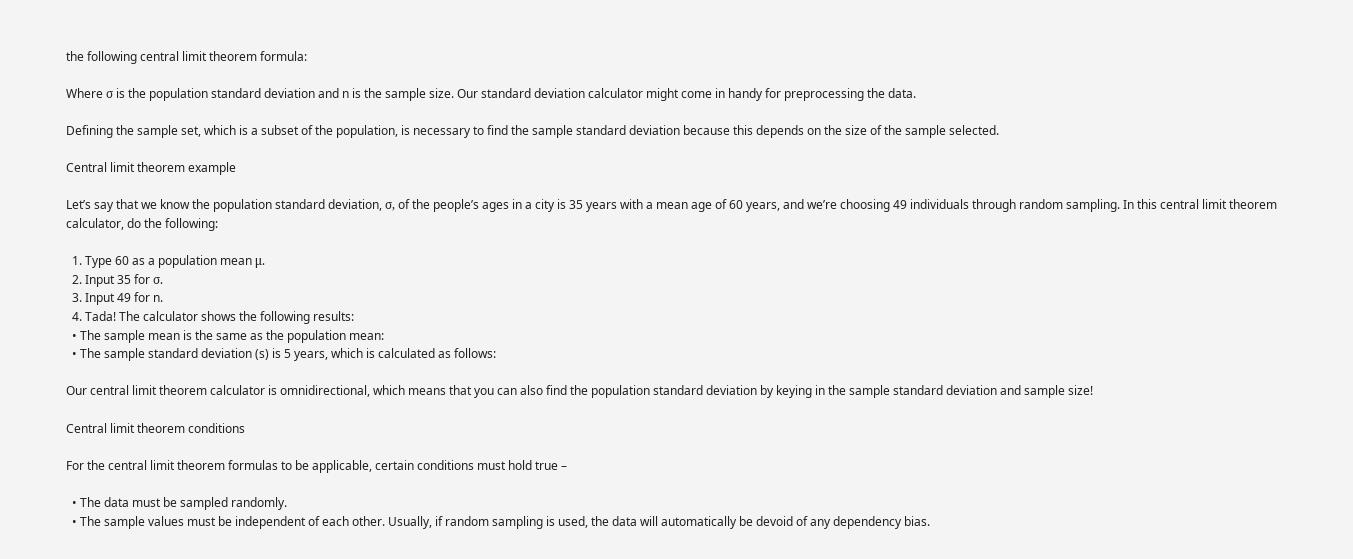the following central limit theorem formula:

Where σ is the population standard deviation and n is the sample size. Our standard deviation calculator might come in handy for preprocessing the data.

Defining the sample set, which is a subset of the population, is necessary to find the sample standard deviation because this depends on the size of the sample selected.

Central limit theorem example

Let’s say that we know the population standard deviation, σ, of the people’s ages in a city is 35 years with a mean age of 60 years, and we’re choosing 49 individuals through random sampling. In this central limit theorem calculator, do the following:

  1. Type 60 as a population mean μ.
  2. Input 35 for σ.
  3. Input 49 for n.
  4. Tada! The calculator shows the following results:
  • The sample mean is the same as the population mean:
  • The sample standard deviation (s) is 5 years, which is calculated as follows:

Our central limit theorem calculator is omnidirectional, which means that you can also find the population standard deviation by keying in the sample standard deviation and sample size!

Central limit theorem conditions

For the central limit theorem formulas to be applicable, certain conditions must hold true –

  • The data must be sampled randomly.
  • The sample values must be independent of each other. Usually, if random sampling is used, the data will automatically be devoid of any dependency bias.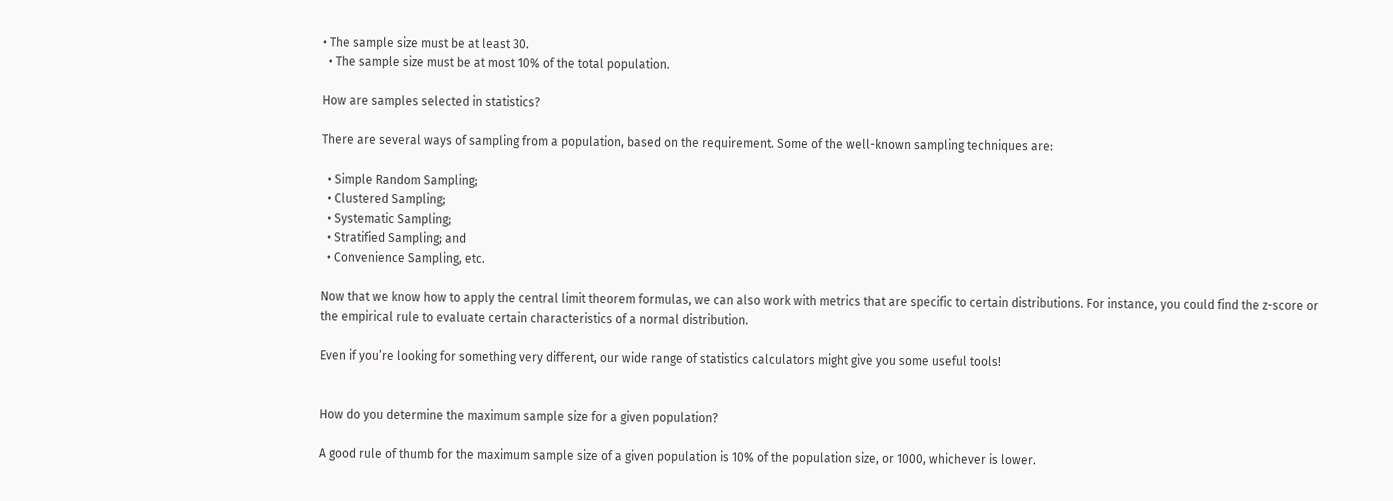• The sample size must be at least 30.
  • The sample size must be at most 10% of the total population.

How are samples selected in statistics?

There are several ways of sampling from a population, based on the requirement. Some of the well-known sampling techniques are:

  • Simple Random Sampling;
  • Clustered Sampling;
  • Systematic Sampling;
  • Stratified Sampling; and
  • Convenience Sampling, etc.

Now that we know how to apply the central limit theorem formulas, we can also work with metrics that are specific to certain distributions. For instance, you could find the z-score or the empirical rule to evaluate certain characteristics of a normal distribution.

Even if you’re looking for something very different, our wide range of statistics calculators might give you some useful tools!


How do you determine the maximum sample size for a given population?

A good rule of thumb for the maximum sample size of a given population is 10% of the population size, or 1000, whichever is lower.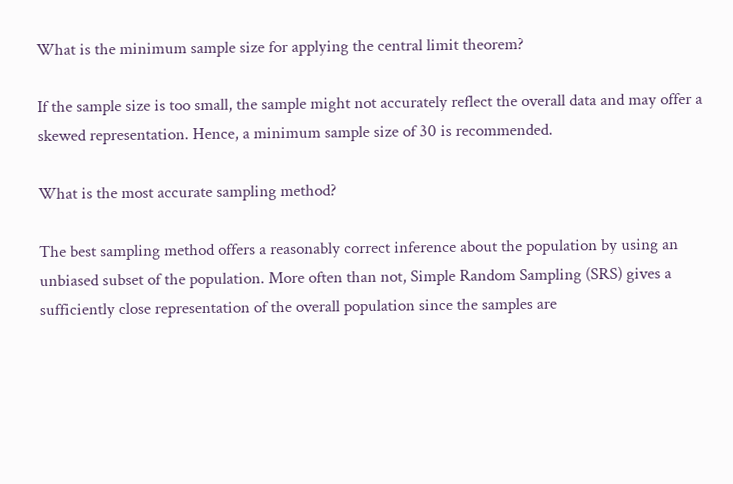What is the minimum sample size for applying the central limit theorem?

If the sample size is too small, the sample might not accurately reflect the overall data and may offer a skewed representation. Hence, a minimum sample size of 30 is recommended.

What is the most accurate sampling method?

The best sampling method offers a reasonably correct inference about the population by using an unbiased subset of the population. More often than not, Simple Random Sampling (SRS) gives a sufficiently close representation of the overall population since the samples are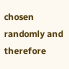chosen randomly and therefore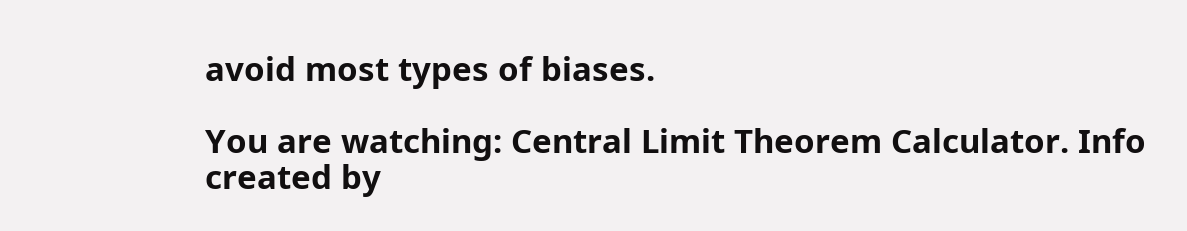avoid most types of biases.

You are watching: Central Limit Theorem Calculator. Info created by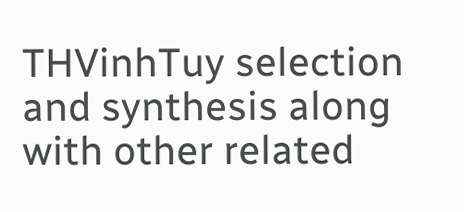THVinhTuy selection and synthesis along with other related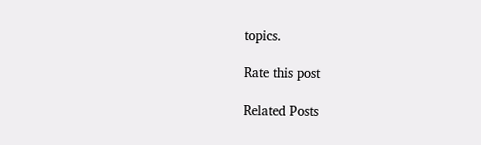topics.

Rate this post

Related Posts